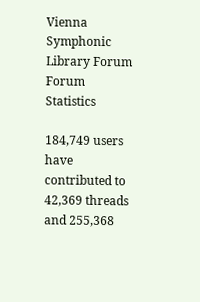Vienna Symphonic Library Forum
Forum Statistics

184,749 users have contributed to 42,369 threads and 255,368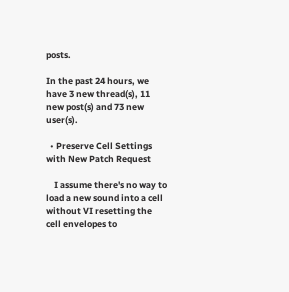posts.

In the past 24 hours, we have 3 new thread(s), 11 new post(s) and 73 new user(s).

  • Preserve Cell Settings with New Patch Request

    I assume there's no way to load a new sound into a cell without VI resetting the cell envelopes to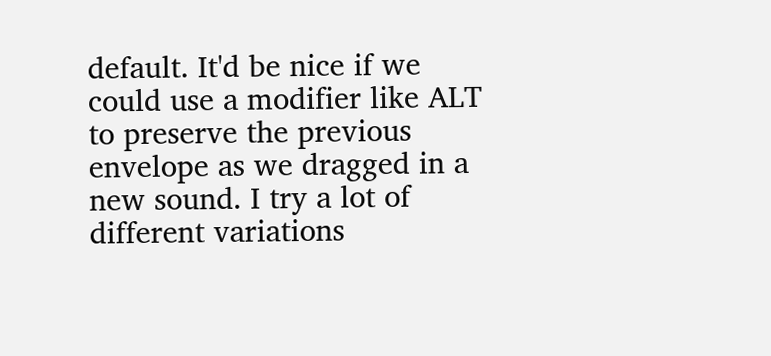default. It'd be nice if we could use a modifier like ALT to preserve the previous envelope as we dragged in a new sound. I try a lot of different variations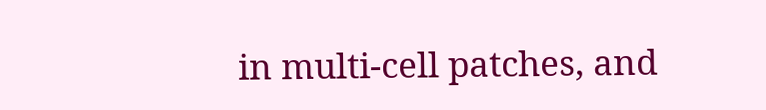in multi-cell patches, and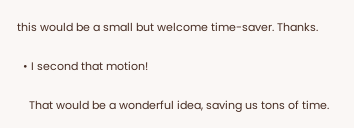this would be a small but welcome time-saver. Thanks.

  • I second that motion!

    That would be a wonderful idea, saving us tons of time.